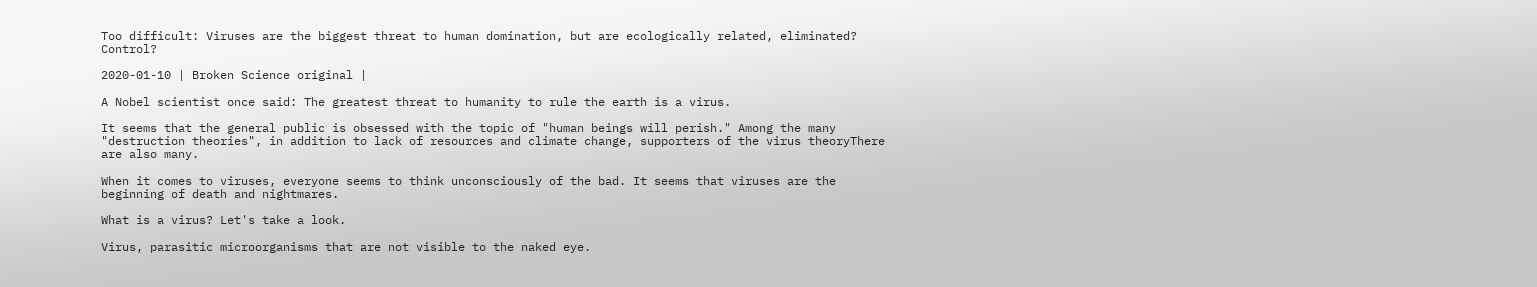Too difficult: Viruses are the biggest threat to human domination, but are ecologically related, eliminated? Control?

2020-01-10 | Broken Science original |

A Nobel scientist once said: The greatest threat to humanity to rule the earth is a virus.

It seems that the general public is obsessed with the topic of "human beings will perish." Among the many "destruction theories", in addition to lack of resources and climate change, supporters of the virus theoryThere are also many.

When it comes to viruses, everyone seems to think unconsciously of the bad. It seems that viruses are the beginning of death and nightmares.

What is a virus? Let's take a look.

Virus, parasitic microorganisms that are not visible to the naked eye.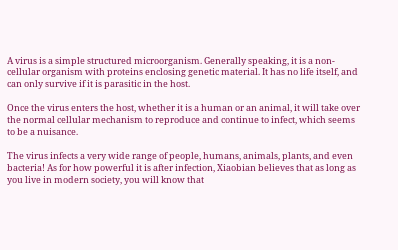A virus is a simple structured microorganism. Generally speaking, it is a non-cellular organism with proteins enclosing genetic material. It has no life itself, and can only survive if it is parasitic in the host.

Once the virus enters the host, whether it is a human or an animal, it will take over the normal cellular mechanism to reproduce and continue to infect, which seems to be a nuisance.

The virus infects a very wide range of people, humans, animals, plants, and even bacteria! As for how powerful it is after infection, Xiaobian believes that as long as you live in modern society, you will know that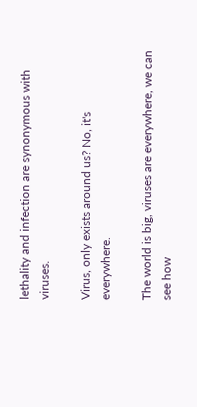lethality and infection are synonymous with viruses.

Virus, only exists around us? No, it's everywhere.

The world is big, viruses are everywhere, we can see how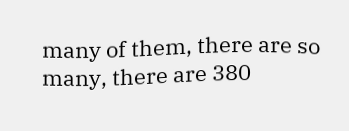many of them, there are so many, there are 380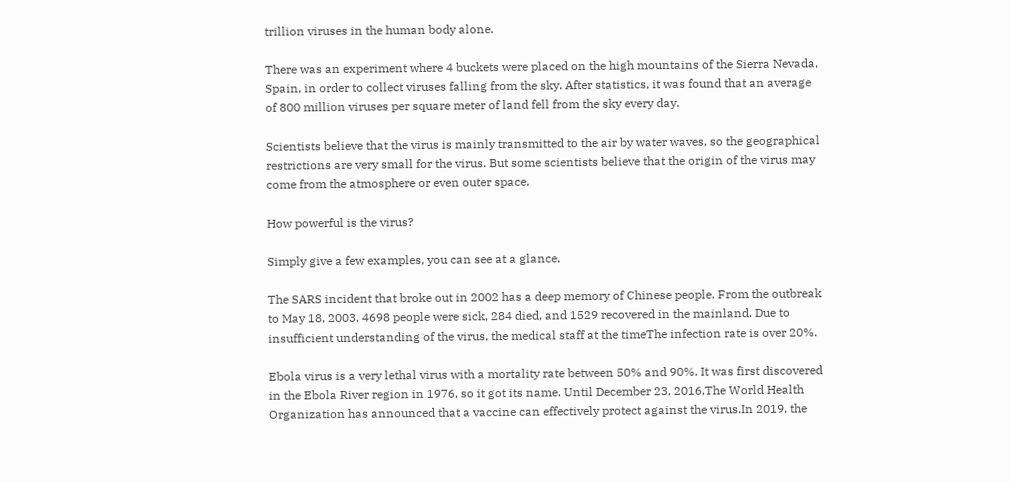trillion viruses in the human body alone.

There was an experiment where 4 buckets were placed on the high mountains of the Sierra Nevada, Spain, in order to collect viruses falling from the sky. After statistics, it was found that an average of 800 million viruses per square meter of land fell from the sky every day.

Scientists believe that the virus is mainly transmitted to the air by water waves, so the geographical restrictions are very small for the virus. But some scientists believe that the origin of the virus may come from the atmosphere or even outer space.

How powerful is the virus?

Simply give a few examples, you can see at a glance.

The SARS incident that broke out in 2002 has a deep memory of Chinese people. From the outbreak to May 18, 2003, 4698 people were sick, 284 died, and 1529 recovered in the mainland. Due to insufficient understanding of the virus, the medical staff at the timeThe infection rate is over 20%.

Ebola virus is a very lethal virus with a mortality rate between 50% and 90%. It was first discovered in the Ebola River region in 1976, so it got its name. Until December 23, 2016,The World Health Organization has announced that a vaccine can effectively protect against the virus.In 2019, the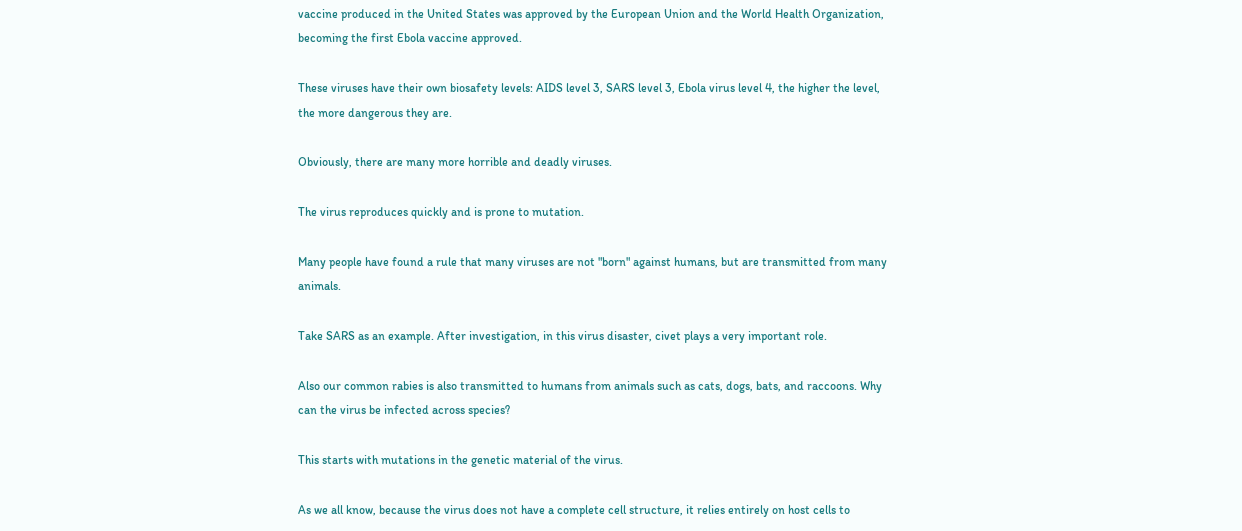vaccine produced in the United States was approved by the European Union and the World Health Organization, becoming the first Ebola vaccine approved.

These viruses have their own biosafety levels: AIDS level 3, SARS level 3, Ebola virus level 4, the higher the level, the more dangerous they are.

Obviously, there are many more horrible and deadly viruses.

The virus reproduces quickly and is prone to mutation.

Many people have found a rule that many viruses are not "born" against humans, but are transmitted from many animals.

Take SARS as an example. After investigation, in this virus disaster, civet plays a very important role.

Also our common rabies is also transmitted to humans from animals such as cats, dogs, bats, and raccoons. Why can the virus be infected across species?

This starts with mutations in the genetic material of the virus.

As we all know, because the virus does not have a complete cell structure, it relies entirely on host cells to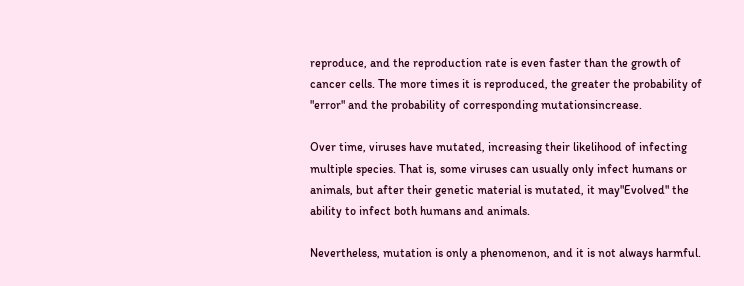reproduce, and the reproduction rate is even faster than the growth of cancer cells. The more times it is reproduced, the greater the probability of "error" and the probability of corresponding mutationsincrease.

Over time, viruses have mutated, increasing their likelihood of infecting multiple species. That is, some viruses can usually only infect humans or animals, but after their genetic material is mutated, it may"Evolved" the ability to infect both humans and animals.

Nevertheless, mutation is only a phenomenon, and it is not always harmful.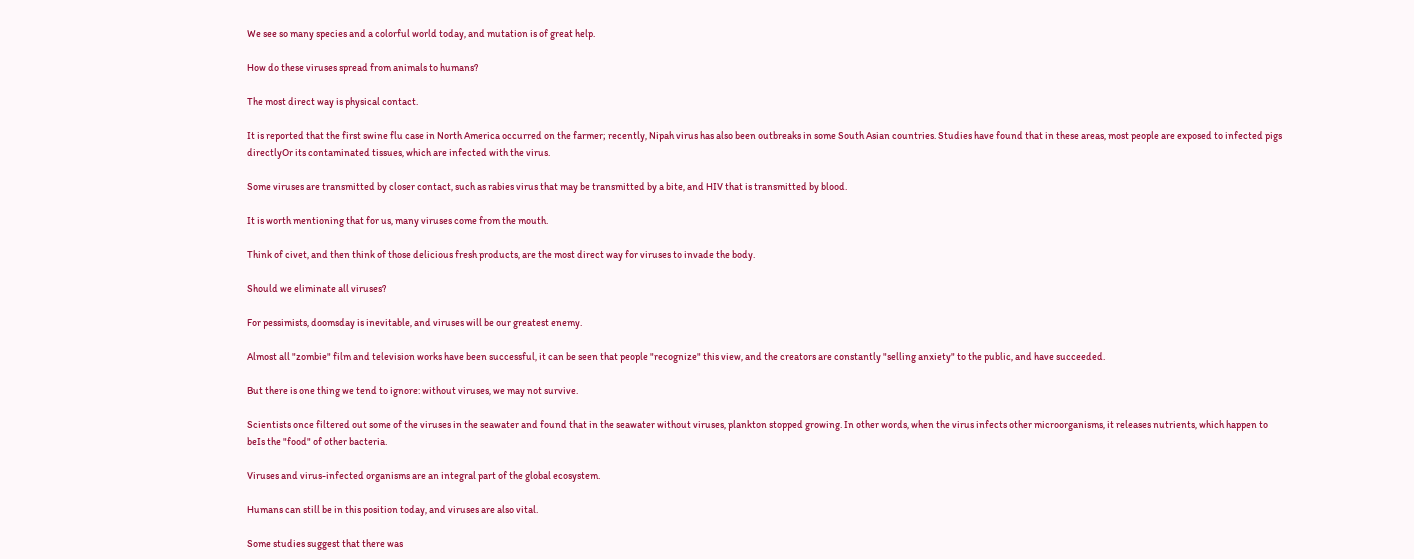We see so many species and a colorful world today, and mutation is of great help.

How do these viruses spread from animals to humans?

The most direct way is physical contact.

It is reported that the first swine flu case in North America occurred on the farmer; recently, Nipah virus has also been outbreaks in some South Asian countries. Studies have found that in these areas, most people are exposed to infected pigs directlyOr its contaminated tissues, which are infected with the virus.

Some viruses are transmitted by closer contact, such as rabies virus that may be transmitted by a bite, and HIV that is transmitted by blood.

It is worth mentioning that for us, many viruses come from the mouth.

Think of civet, and then think of those delicious fresh products, are the most direct way for viruses to invade the body.

Should we eliminate all viruses?

For pessimists, doomsday is inevitable, and viruses will be our greatest enemy.

Almost all "zombie" film and television works have been successful, it can be seen that people "recognize" this view, and the creators are constantly "selling anxiety" to the public, and have succeeded.

But there is one thing we tend to ignore: without viruses, we may not survive.

Scientists once filtered out some of the viruses in the seawater and found that in the seawater without viruses, plankton stopped growing. In other words, when the virus infects other microorganisms, it releases nutrients, which happen to beIs the "food" of other bacteria.

Viruses and virus-infected organisms are an integral part of the global ecosystem.

Humans can still be in this position today, and viruses are also vital.

Some studies suggest that there was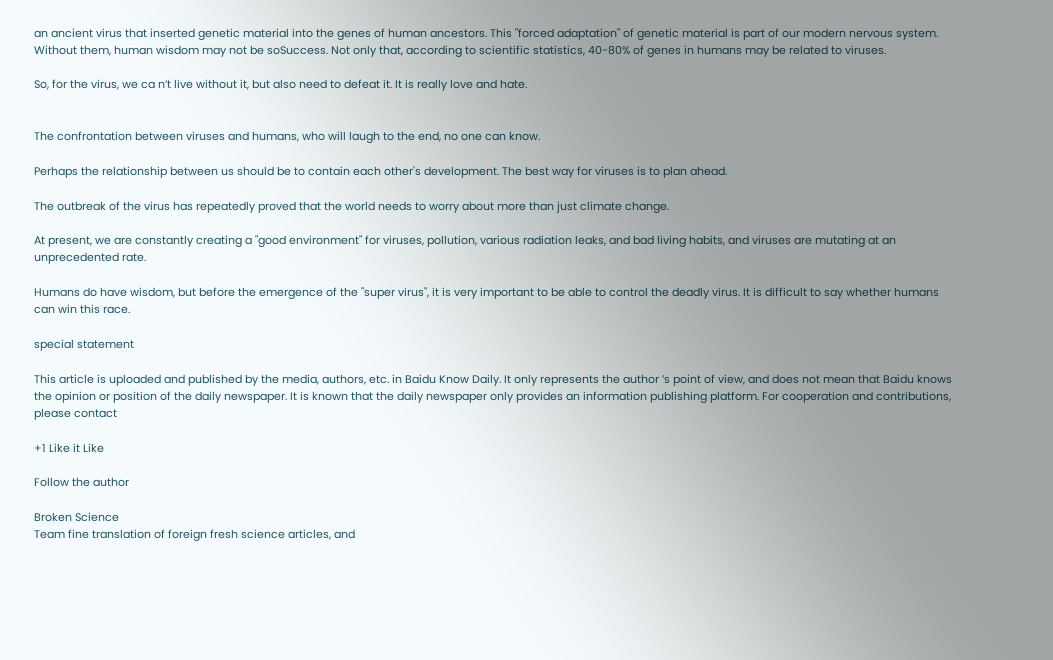an ancient virus that inserted genetic material into the genes of human ancestors. This "forced adaptation" of genetic material is part of our modern nervous system. Without them, human wisdom may not be soSuccess. Not only that, according to scientific statistics, 40-80% of genes in humans may be related to viruses.

So, for the virus, we ca n’t live without it, but also need to defeat it. It is really love and hate.


The confrontation between viruses and humans, who will laugh to the end, no one can know.

Perhaps the relationship between us should be to contain each other's development. The best way for viruses is to plan ahead.

The outbreak of the virus has repeatedly proved that the world needs to worry about more than just climate change.

At present, we are constantly creating a "good environment" for viruses, pollution, various radiation leaks, and bad living habits, and viruses are mutating at an unprecedented rate.

Humans do have wisdom, but before the emergence of the "super virus", it is very important to be able to control the deadly virus. It is difficult to say whether humans can win this race.

special statement

This article is uploaded and published by the media, authors, etc. in Baidu Know Daily. It only represents the author ’s point of view, and does not mean that Baidu knows the opinion or position of the daily newspaper. It is known that the daily newspaper only provides an information publishing platform. For cooperation and contributions, please contact

+1 Like it Like

Follow the author

Broken Science
Team fine translation of foreign fresh science articles, and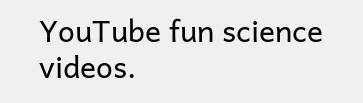YouTube fun science videos.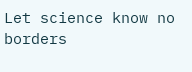Let science know no borders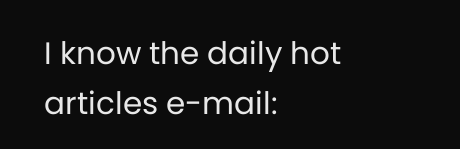I know the daily hot articles e-mail: